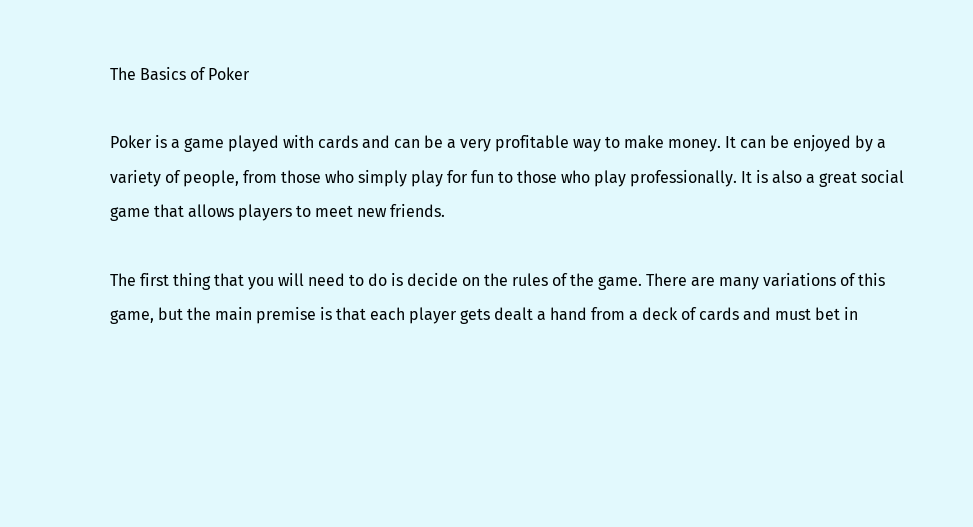The Basics of Poker

Poker is a game played with cards and can be a very profitable way to make money. It can be enjoyed by a variety of people, from those who simply play for fun to those who play professionally. It is also a great social game that allows players to meet new friends.

The first thing that you will need to do is decide on the rules of the game. There are many variations of this game, but the main premise is that each player gets dealt a hand from a deck of cards and must bet in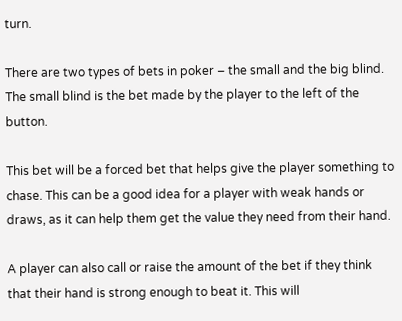turn.

There are two types of bets in poker – the small and the big blind. The small blind is the bet made by the player to the left of the button.

This bet will be a forced bet that helps give the player something to chase. This can be a good idea for a player with weak hands or draws, as it can help them get the value they need from their hand.

A player can also call or raise the amount of the bet if they think that their hand is strong enough to beat it. This will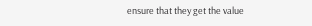ensure that they get the value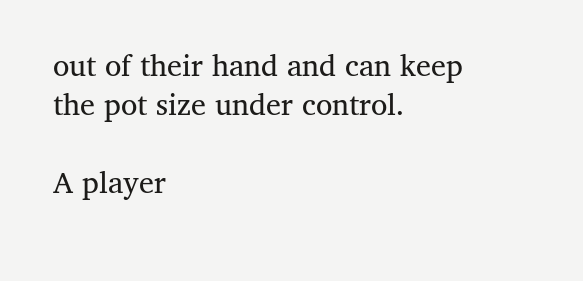out of their hand and can keep the pot size under control.

A player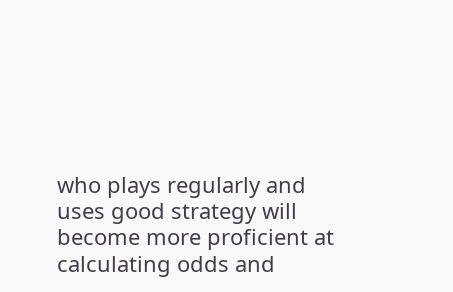who plays regularly and uses good strategy will become more proficient at calculating odds and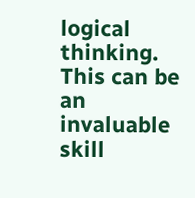logical thinking. This can be an invaluable skill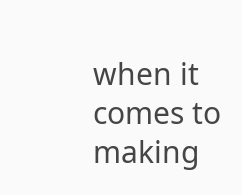when it comes to making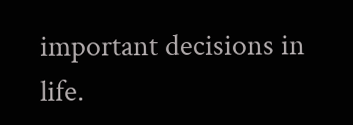important decisions in life.